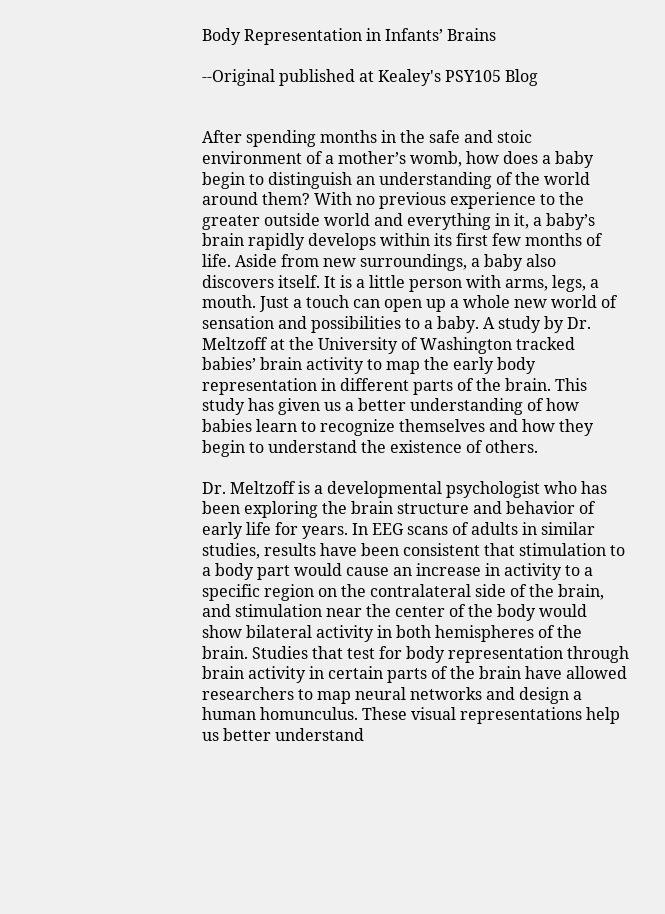Body Representation in Infants’ Brains

--Original published at Kealey's PSY105 Blog


After spending months in the safe and stoic environment of a mother’s womb, how does a baby begin to distinguish an understanding of the world around them? With no previous experience to the greater outside world and everything in it, a baby’s brain rapidly develops within its first few months of life. Aside from new surroundings, a baby also discovers itself. It is a little person with arms, legs, a mouth. Just a touch can open up a whole new world of sensation and possibilities to a baby. A study by Dr. Meltzoff at the University of Washington tracked babies’ brain activity to map the early body representation in different parts of the brain. This study has given us a better understanding of how babies learn to recognize themselves and how they begin to understand the existence of others.

Dr. Meltzoff is a developmental psychologist who has been exploring the brain structure and behavior of early life for years. In EEG scans of adults in similar studies, results have been consistent that stimulation to a body part would cause an increase in activity to a specific region on the contralateral side of the brain, and stimulation near the center of the body would show bilateral activity in both hemispheres of the brain. Studies that test for body representation through brain activity in certain parts of the brain have allowed researchers to map neural networks and design a human homunculus. These visual representations help us better understand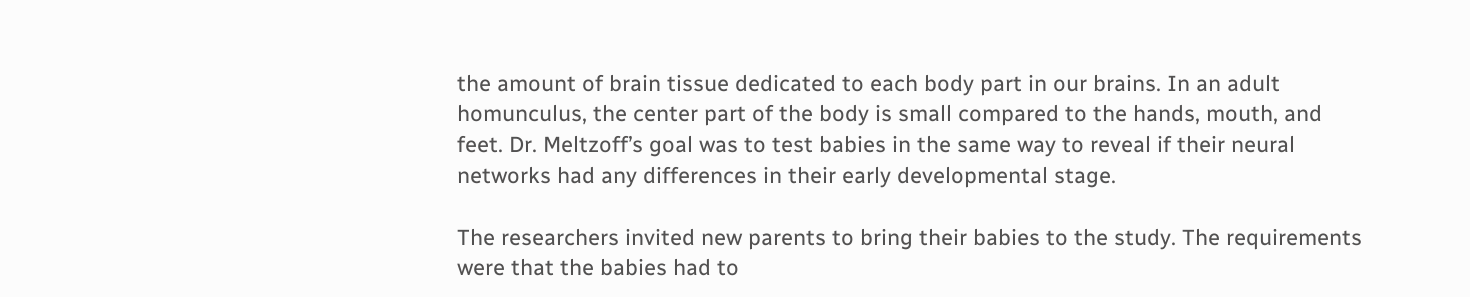the amount of brain tissue dedicated to each body part in our brains. In an adult homunculus, the center part of the body is small compared to the hands, mouth, and feet. Dr. Meltzoff’s goal was to test babies in the same way to reveal if their neural networks had any differences in their early developmental stage.

The researchers invited new parents to bring their babies to the study. The requirements were that the babies had to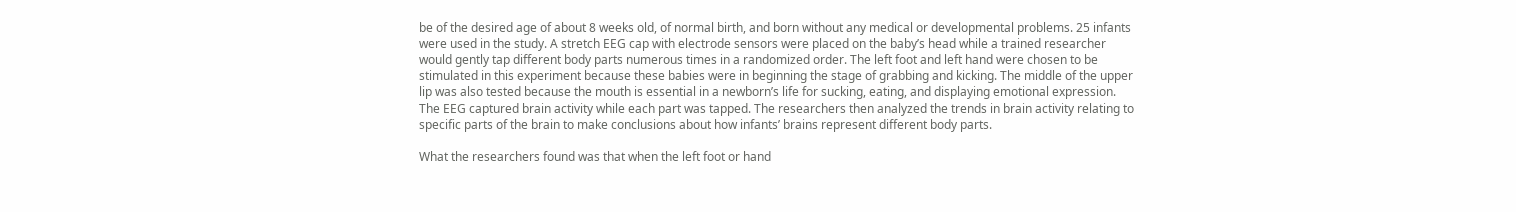be of the desired age of about 8 weeks old, of normal birth, and born without any medical or developmental problems. 25 infants were used in the study. A stretch EEG cap with electrode sensors were placed on the baby’s head while a trained researcher would gently tap different body parts numerous times in a randomized order. The left foot and left hand were chosen to be stimulated in this experiment because these babies were in beginning the stage of grabbing and kicking. The middle of the upper lip was also tested because the mouth is essential in a newborn’s life for sucking, eating, and displaying emotional expression. The EEG captured brain activity while each part was tapped. The researchers then analyzed the trends in brain activity relating to specific parts of the brain to make conclusions about how infants’ brains represent different body parts.

What the researchers found was that when the left foot or hand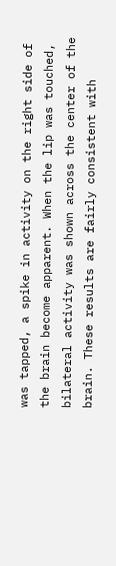was tapped, a spike in activity on the right side of the brain become apparent. When the lip was touched, bilateral activity was shown across the center of the brain. These results are fairly consistent with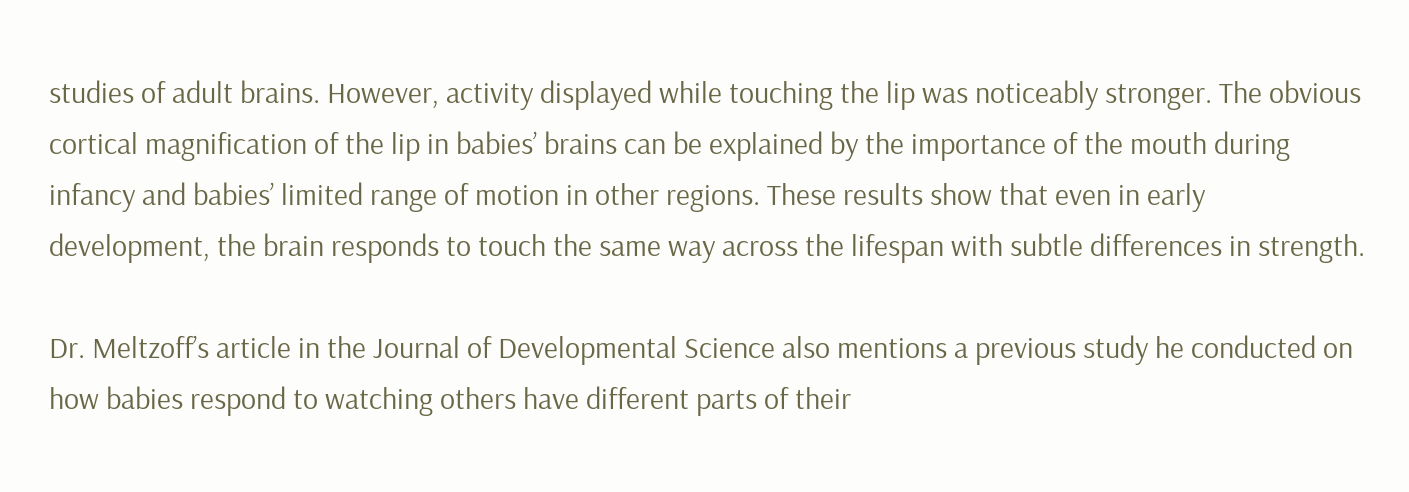studies of adult brains. However, activity displayed while touching the lip was noticeably stronger. The obvious cortical magnification of the lip in babies’ brains can be explained by the importance of the mouth during infancy and babies’ limited range of motion in other regions. These results show that even in early development, the brain responds to touch the same way across the lifespan with subtle differences in strength.

Dr. Meltzoff’s article in the Journal of Developmental Science also mentions a previous study he conducted on how babies respond to watching others have different parts of their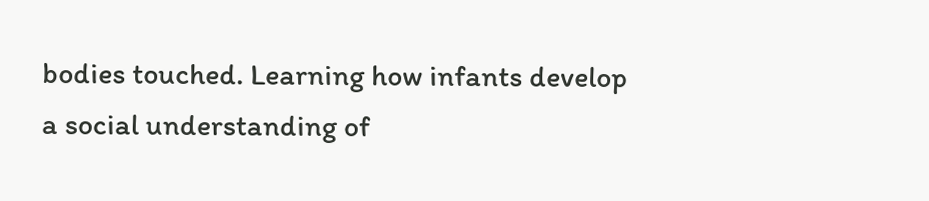bodies touched. Learning how infants develop a social understanding of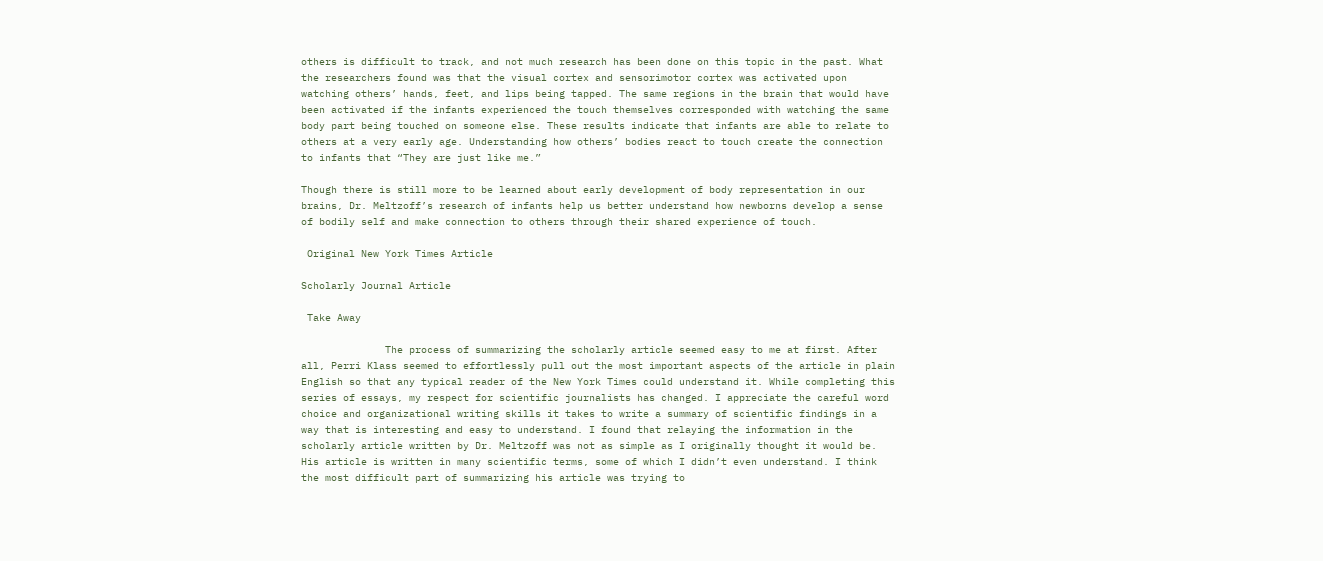others is difficult to track, and not much research has been done on this topic in the past. What the researchers found was that the visual cortex and sensorimotor cortex was activated upon watching others’ hands, feet, and lips being tapped. The same regions in the brain that would have been activated if the infants experienced the touch themselves corresponded with watching the same body part being touched on someone else. These results indicate that infants are able to relate to others at a very early age. Understanding how others’ bodies react to touch create the connection to infants that “They are just like me.”

Though there is still more to be learned about early development of body representation in our brains, Dr. Meltzoff’s research of infants help us better understand how newborns develop a sense of bodily self and make connection to others through their shared experience of touch.

 Original New York Times Article

Scholarly Journal Article

 Take Away

              The process of summarizing the scholarly article seemed easy to me at first. After all, Perri Klass seemed to effortlessly pull out the most important aspects of the article in plain English so that any typical reader of the New York Times could understand it. While completing this series of essays, my respect for scientific journalists has changed. I appreciate the careful word choice and organizational writing skills it takes to write a summary of scientific findings in a way that is interesting and easy to understand. I found that relaying the information in the scholarly article written by Dr. Meltzoff was not as simple as I originally thought it would be. His article is written in many scientific terms, some of which I didn’t even understand. I think the most difficult part of summarizing his article was trying to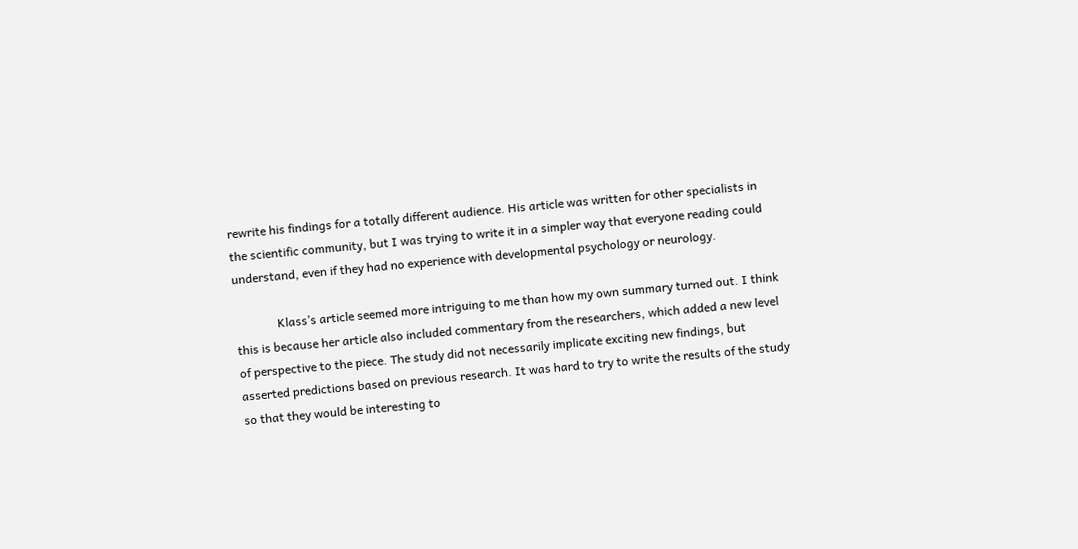rewrite his findings for a totally different audience. His article was written for other specialists in the scientific community, but I was trying to write it in a simpler way that everyone reading could understand, even if they had no experience with developmental psychology or neurology.

              Klass’s article seemed more intriguing to me than how my own summary turned out. I think this is because her article also included commentary from the researchers, which added a new level of perspective to the piece. The study did not necessarily implicate exciting new findings, but asserted predictions based on previous research. It was hard to try to write the results of the study so that they would be interesting to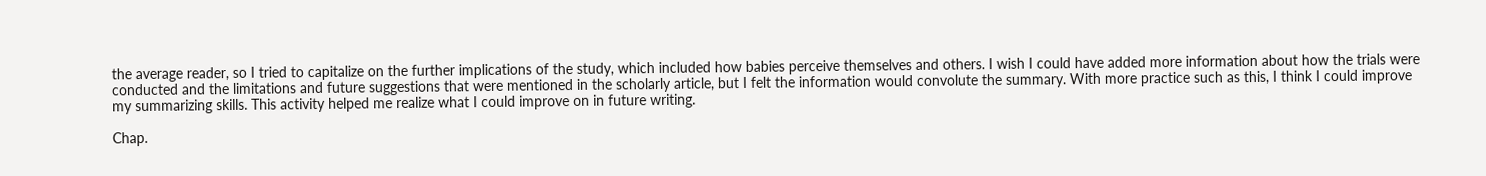the average reader, so I tried to capitalize on the further implications of the study, which included how babies perceive themselves and others. I wish I could have added more information about how the trials were conducted and the limitations and future suggestions that were mentioned in the scholarly article, but I felt the information would convolute the summary. With more practice such as this, I think I could improve my summarizing skills. This activity helped me realize what I could improve on in future writing.

Chap.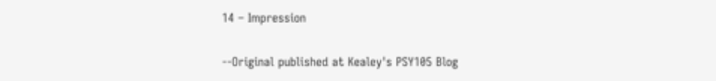14 – Impression

--Original published at Kealey's PSY105 Blog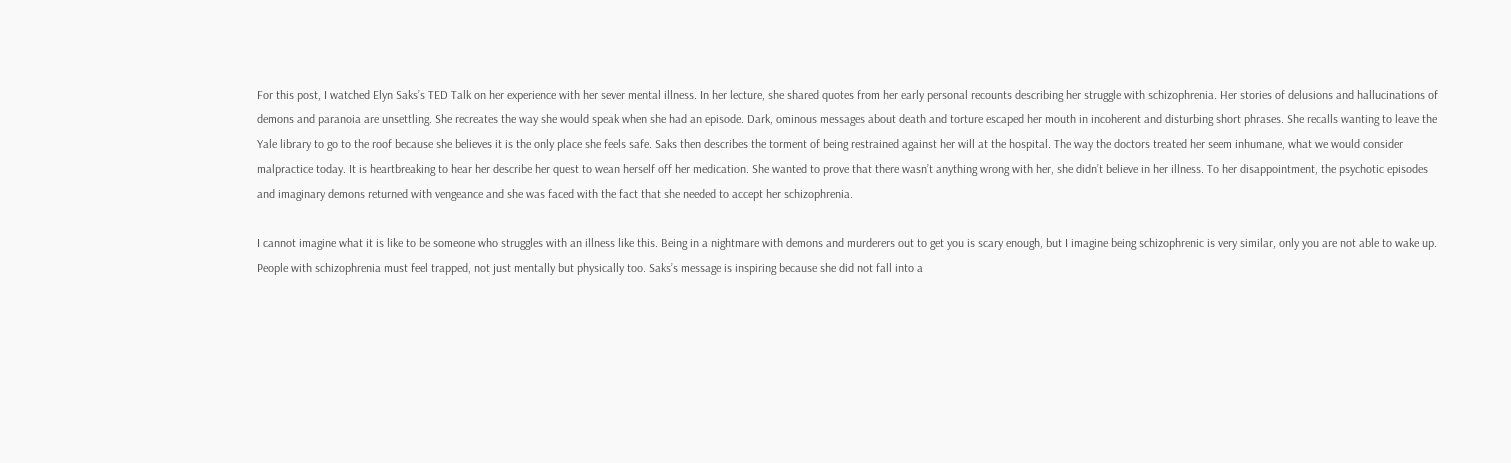For this post, I watched Elyn Saks’s TED Talk on her experience with her sever mental illness. In her lecture, she shared quotes from her early personal recounts describing her struggle with schizophrenia. Her stories of delusions and hallucinations of demons and paranoia are unsettling. She recreates the way she would speak when she had an episode. Dark, ominous messages about death and torture escaped her mouth in incoherent and disturbing short phrases. She recalls wanting to leave the Yale library to go to the roof because she believes it is the only place she feels safe. Saks then describes the torment of being restrained against her will at the hospital. The way the doctors treated her seem inhumane, what we would consider malpractice today. It is heartbreaking to hear her describe her quest to wean herself off her medication. She wanted to prove that there wasn’t anything wrong with her, she didn’t believe in her illness. To her disappointment, the psychotic episodes and imaginary demons returned with vengeance and she was faced with the fact that she needed to accept her schizophrenia.

I cannot imagine what it is like to be someone who struggles with an illness like this. Being in a nightmare with demons and murderers out to get you is scary enough, but I imagine being schizophrenic is very similar, only you are not able to wake up. People with schizophrenia must feel trapped, not just mentally but physically too. Saks’s message is inspiring because she did not fall into a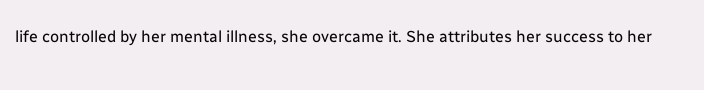life controlled by her mental illness, she overcame it. She attributes her success to her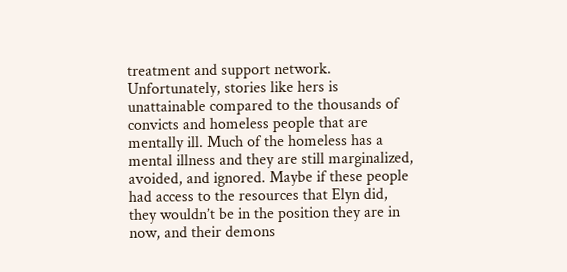treatment and support network. Unfortunately, stories like hers is unattainable compared to the thousands of convicts and homeless people that are mentally ill. Much of the homeless has a mental illness and they are still marginalized, avoided, and ignored. Maybe if these people had access to the resources that Elyn did, they wouldn’t be in the position they are in now, and their demons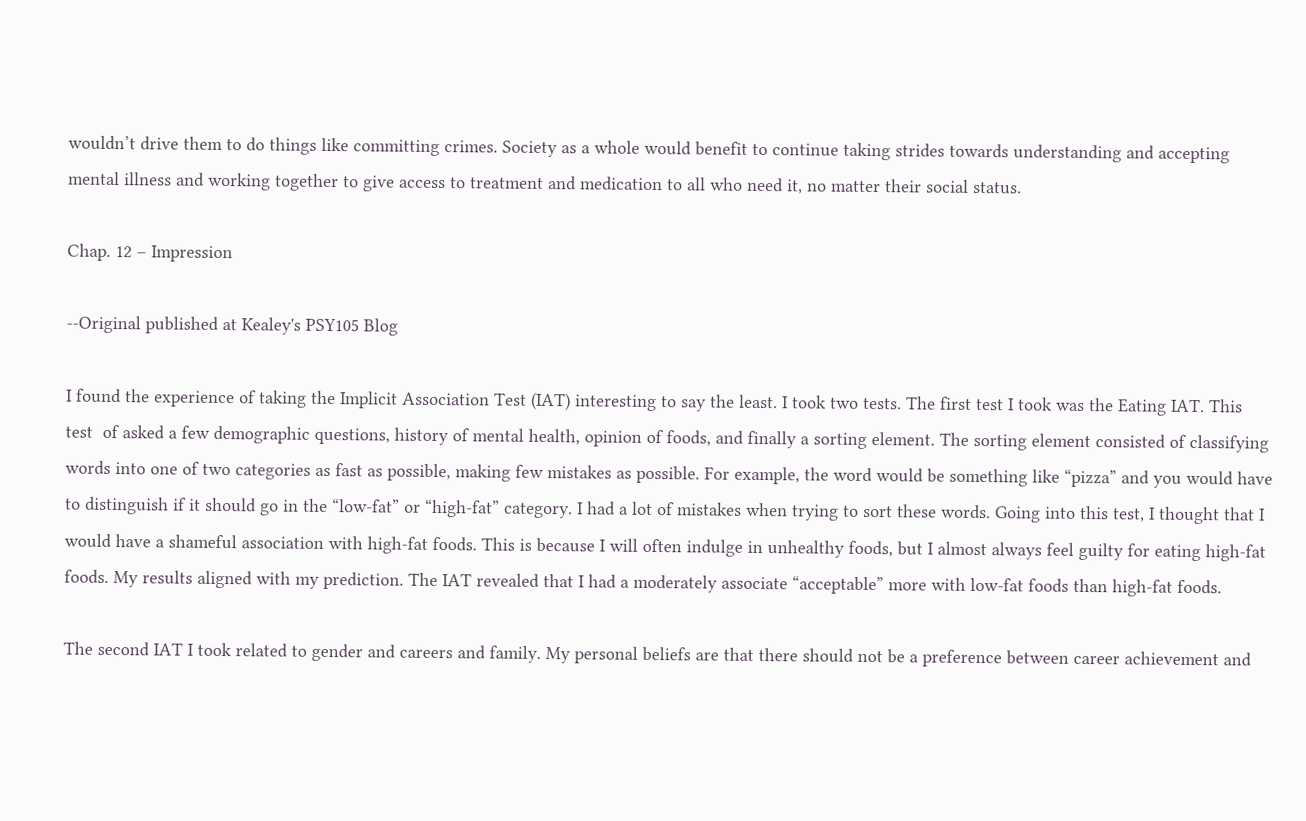wouldn’t drive them to do things like committing crimes. Society as a whole would benefit to continue taking strides towards understanding and accepting mental illness and working together to give access to treatment and medication to all who need it, no matter their social status.

Chap. 12 – Impression

--Original published at Kealey's PSY105 Blog

I found the experience of taking the Implicit Association Test (IAT) interesting to say the least. I took two tests. The first test I took was the Eating IAT. This test  of asked a few demographic questions, history of mental health, opinion of foods, and finally a sorting element. The sorting element consisted of classifying words into one of two categories as fast as possible, making few mistakes as possible. For example, the word would be something like “pizza” and you would have to distinguish if it should go in the “low-fat” or “high-fat” category. I had a lot of mistakes when trying to sort these words. Going into this test, I thought that I would have a shameful association with high-fat foods. This is because I will often indulge in unhealthy foods, but I almost always feel guilty for eating high-fat foods. My results aligned with my prediction. The IAT revealed that I had a moderately associate “acceptable” more with low-fat foods than high-fat foods.

The second IAT I took related to gender and careers and family. My personal beliefs are that there should not be a preference between career achievement and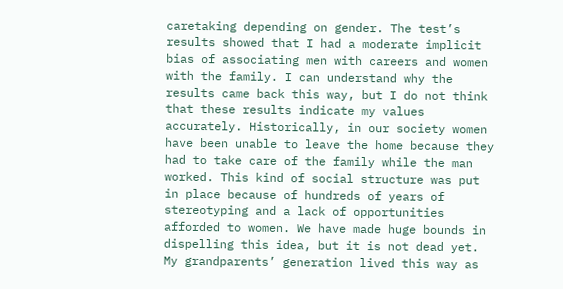caretaking depending on gender. The test’s results showed that I had a moderate implicit bias of associating men with careers and women with the family. I can understand why the results came back this way, but I do not think that these results indicate my values accurately. Historically, in our society women have been unable to leave the home because they had to take care of the family while the man worked. This kind of social structure was put in place because of hundreds of years of stereotyping and a lack of opportunities afforded to women. We have made huge bounds in dispelling this idea, but it is not dead yet. My grandparents’ generation lived this way as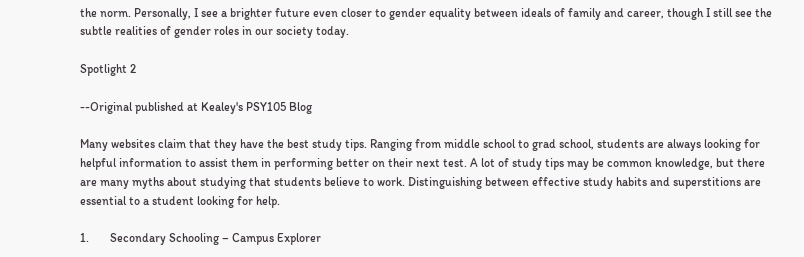the norm. Personally, I see a brighter future even closer to gender equality between ideals of family and career, though I still see the subtle realities of gender roles in our society today.

Spotlight 2

--Original published at Kealey's PSY105 Blog

Many websites claim that they have the best study tips. Ranging from middle school to grad school, students are always looking for helpful information to assist them in performing better on their next test. A lot of study tips may be common knowledge, but there are many myths about studying that students believe to work. Distinguishing between effective study habits and superstitions are essential to a student looking for help.

1.       Secondary Schooling – Campus Explorer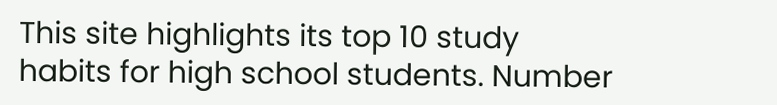This site highlights its top 10 study habits for high school students. Number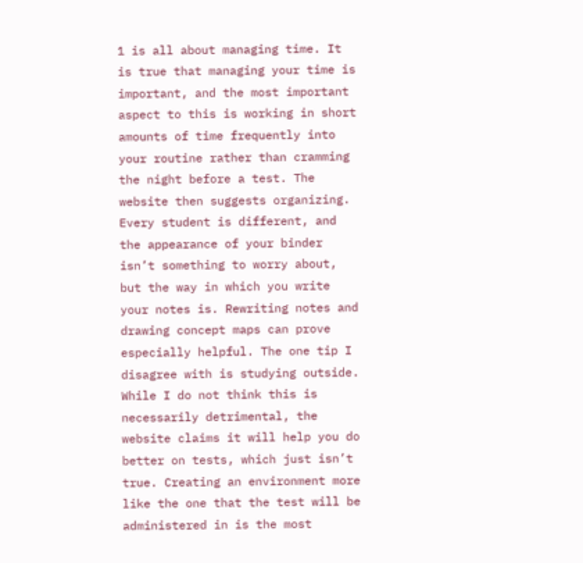1 is all about managing time. It is true that managing your time is important, and the most important aspect to this is working in short amounts of time frequently into your routine rather than cramming the night before a test. The website then suggests organizing. Every student is different, and the appearance of your binder isn’t something to worry about, but the way in which you write your notes is. Rewriting notes and drawing concept maps can prove especially helpful. The one tip I disagree with is studying outside. While I do not think this is necessarily detrimental, the website claims it will help you do better on tests, which just isn’t true. Creating an environment more like the one that the test will be administered in is the most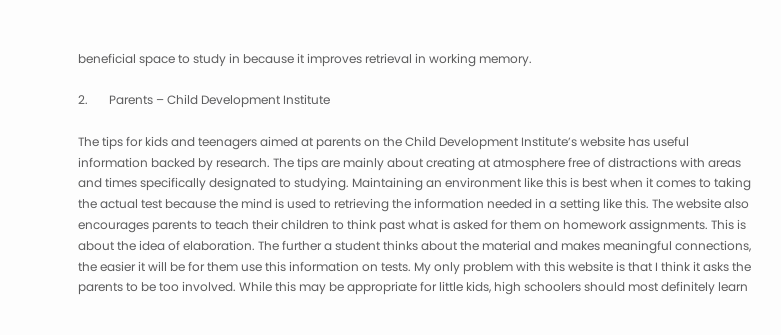beneficial space to study in because it improves retrieval in working memory.

2.       Parents – Child Development Institute

The tips for kids and teenagers aimed at parents on the Child Development Institute’s website has useful information backed by research. The tips are mainly about creating at atmosphere free of distractions with areas and times specifically designated to studying. Maintaining an environment like this is best when it comes to taking the actual test because the mind is used to retrieving the information needed in a setting like this. The website also encourages parents to teach their children to think past what is asked for them on homework assignments. This is about the idea of elaboration. The further a student thinks about the material and makes meaningful connections, the easier it will be for them use this information on tests. My only problem with this website is that I think it asks the parents to be too involved. While this may be appropriate for little kids, high schoolers should most definitely learn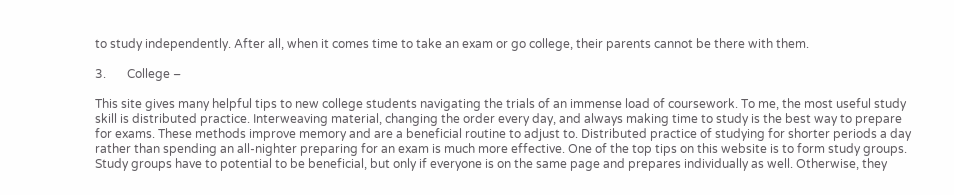to study independently. After all, when it comes time to take an exam or go college, their parents cannot be there with them.

3.       College –

This site gives many helpful tips to new college students navigating the trials of an immense load of coursework. To me, the most useful study skill is distributed practice. Interweaving material, changing the order every day, and always making time to study is the best way to prepare for exams. These methods improve memory and are a beneficial routine to adjust to. Distributed practice of studying for shorter periods a day rather than spending an all-nighter preparing for an exam is much more effective. One of the top tips on this website is to form study groups. Study groups have to potential to be beneficial, but only if everyone is on the same page and prepares individually as well. Otherwise, they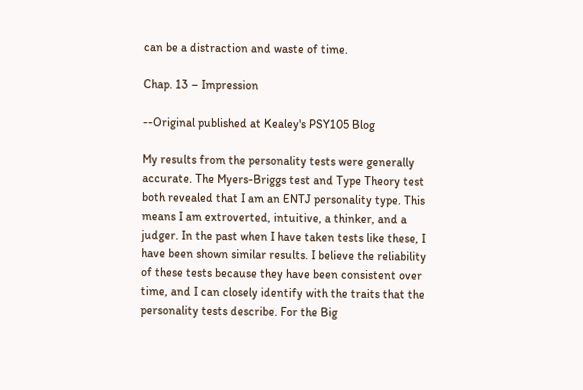can be a distraction and waste of time.

Chap. 13 – Impression

--Original published at Kealey's PSY105 Blog

My results from the personality tests were generally accurate. The Myers-Briggs test and Type Theory test both revealed that I am an ENTJ personality type. This means I am extroverted, intuitive, a thinker, and a judger. In the past when I have taken tests like these, I have been shown similar results. I believe the reliability of these tests because they have been consistent over time, and I can closely identify with the traits that the personality tests describe. For the Big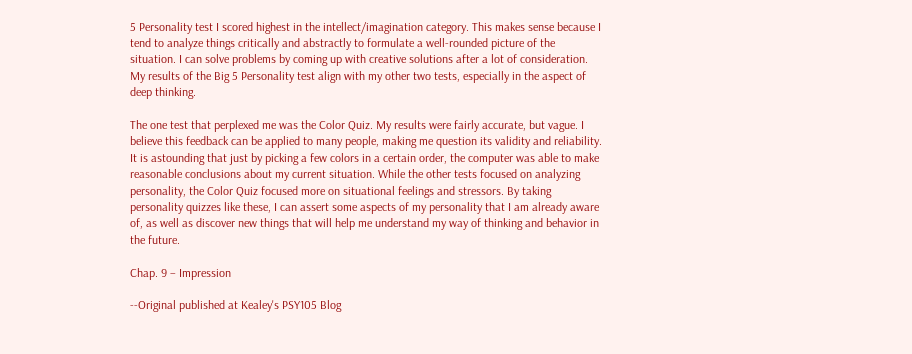5 Personality test I scored highest in the intellect/imagination category. This makes sense because I tend to analyze things critically and abstractly to formulate a well-rounded picture of the situation. I can solve problems by coming up with creative solutions after a lot of consideration. My results of the Big 5 Personality test align with my other two tests, especially in the aspect of deep thinking.

The one test that perplexed me was the Color Quiz. My results were fairly accurate, but vague. I believe this feedback can be applied to many people, making me question its validity and reliability. It is astounding that just by picking a few colors in a certain order, the computer was able to make reasonable conclusions about my current situation. While the other tests focused on analyzing personality, the Color Quiz focused more on situational feelings and stressors. By taking personality quizzes like these, I can assert some aspects of my personality that I am already aware of, as well as discover new things that will help me understand my way of thinking and behavior in the future.

Chap. 9 – Impression

--Original published at Kealey's PSY105 Blog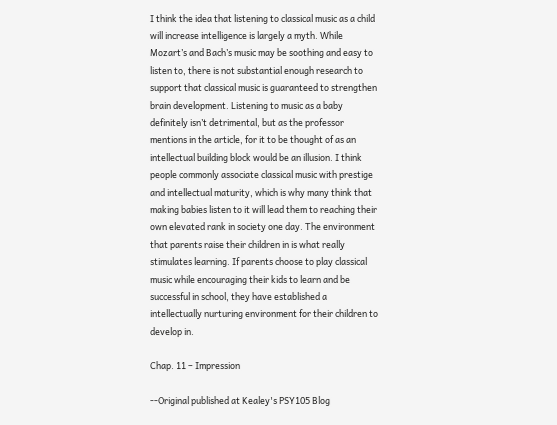I think the idea that listening to classical music as a child will increase intelligence is largely a myth. While Mozart’s and Bach’s music may be soothing and easy to listen to, there is not substantial enough research to support that classical music is guaranteed to strengthen brain development. Listening to music as a baby definitely isn’t detrimental, but as the professor mentions in the article, for it to be thought of as an intellectual building block would be an illusion. I think people commonly associate classical music with prestige and intellectual maturity, which is why many think that making babies listen to it will lead them to reaching their own elevated rank in society one day. The environment that parents raise their children in is what really stimulates learning. If parents choose to play classical music while encouraging their kids to learn and be successful in school, they have established a intellectually nurturing environment for their children to develop in.

Chap. 11 – Impression

--Original published at Kealey's PSY105 Blog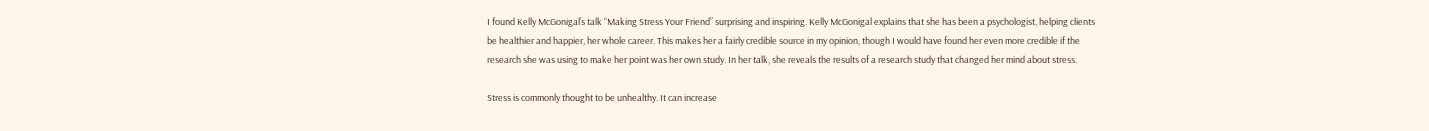I found Kelly McGonigal’s talk “Making Stress Your Friend” surprising and inspiring. Kelly McGonigal explains that she has been a psychologist, helping clients be healthier and happier, her whole career. This makes her a fairly credible source in my opinion, though I would have found her even more credible if the research she was using to make her point was her own study. In her talk, she reveals the results of a research study that changed her mind about stress.

Stress is commonly thought to be unhealthy. It can increase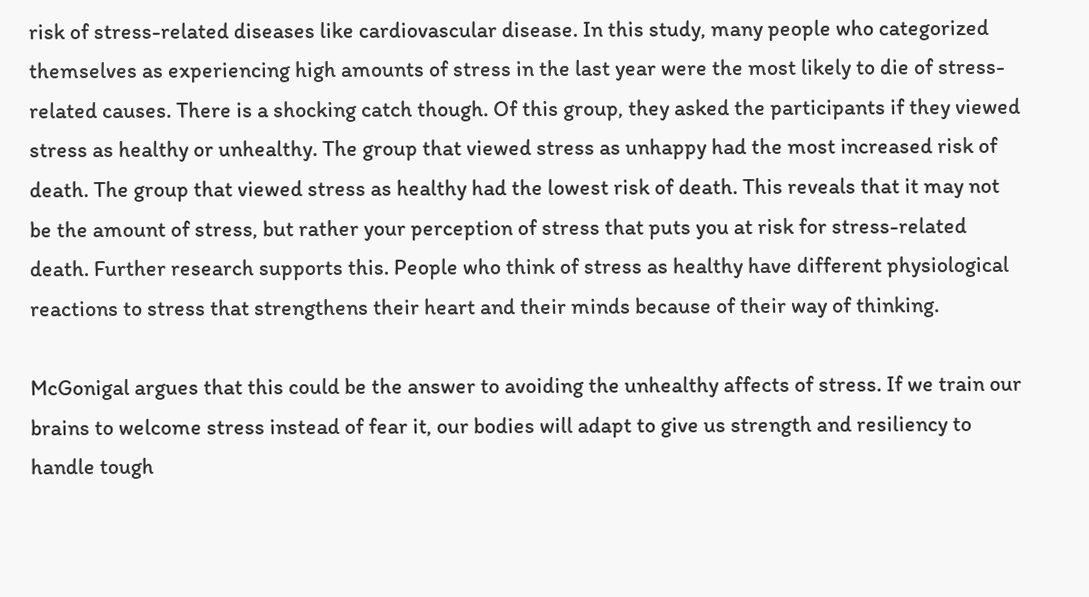risk of stress-related diseases like cardiovascular disease. In this study, many people who categorized themselves as experiencing high amounts of stress in the last year were the most likely to die of stress-related causes. There is a shocking catch though. Of this group, they asked the participants if they viewed stress as healthy or unhealthy. The group that viewed stress as unhappy had the most increased risk of death. The group that viewed stress as healthy had the lowest risk of death. This reveals that it may not be the amount of stress, but rather your perception of stress that puts you at risk for stress-related death. Further research supports this. People who think of stress as healthy have different physiological reactions to stress that strengthens their heart and their minds because of their way of thinking.

McGonigal argues that this could be the answer to avoiding the unhealthy affects of stress. If we train our brains to welcome stress instead of fear it, our bodies will adapt to give us strength and resiliency to handle tough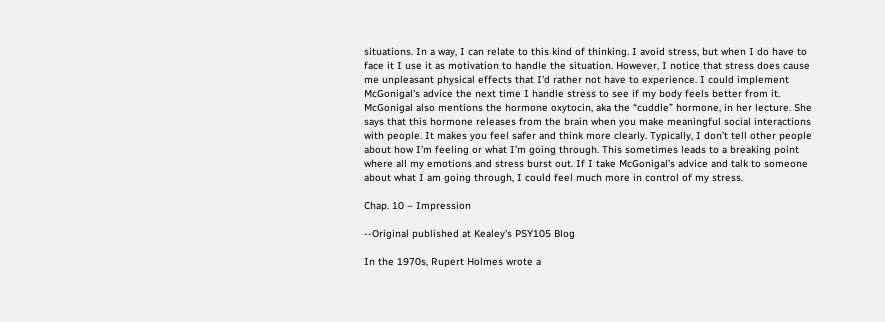situations. In a way, I can relate to this kind of thinking. I avoid stress, but when I do have to face it I use it as motivation to handle the situation. However, I notice that stress does cause me unpleasant physical effects that I’d rather not have to experience. I could implement McGonigal’s advice the next time I handle stress to see if my body feels better from it. McGonigal also mentions the hormone oxytocin, aka the “cuddle” hormone, in her lecture. She says that this hormone releases from the brain when you make meaningful social interactions with people. It makes you feel safer and think more clearly. Typically, I don’t tell other people about how I’m feeling or what I’m going through. This sometimes leads to a breaking point where all my emotions and stress burst out. If I take McGonigal’s advice and talk to someone about what I am going through, I could feel much more in control of my stress.

Chap. 10 – Impression

--Original published at Kealey's PSY105 Blog

In the 1970s, Rupert Holmes wrote a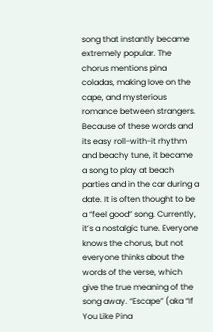song that instantly became extremely popular. The chorus mentions pina coladas, making love on the cape, and mysterious romance between strangers. Because of these words and its easy roll-with-it rhythm and beachy tune, it became a song to play at beach parties and in the car during a date. It is often thought to be a “feel good” song. Currently, it’s a nostalgic tune. Everyone knows the chorus, but not everyone thinks about the words of the verse, which give the true meaning of the song away. “Escape” (aka “If You Like Pina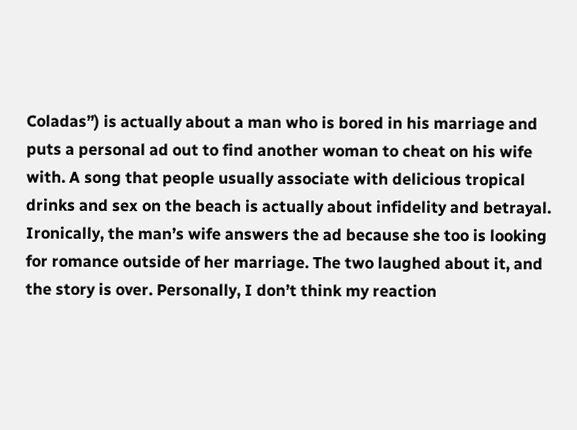Coladas”) is actually about a man who is bored in his marriage and puts a personal ad out to find another woman to cheat on his wife with. A song that people usually associate with delicious tropical drinks and sex on the beach is actually about infidelity and betrayal. Ironically, the man’s wife answers the ad because she too is looking for romance outside of her marriage. The two laughed about it, and the story is over. Personally, I don’t think my reaction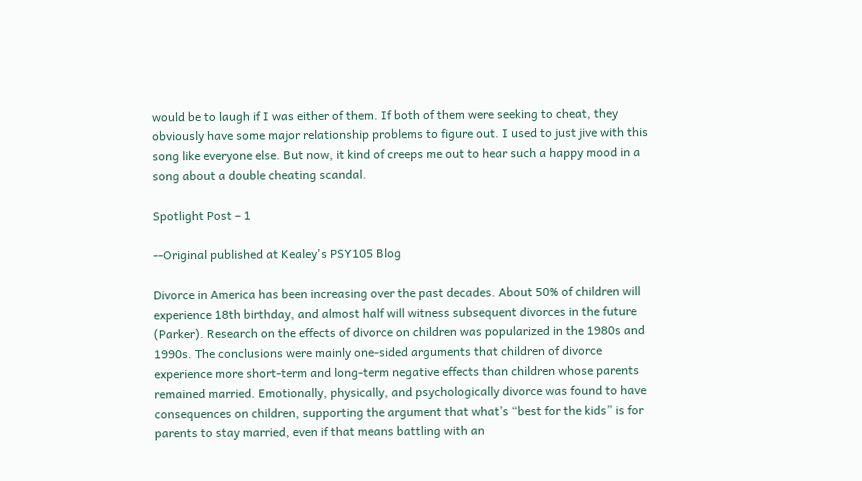would be to laugh if I was either of them. If both of them were seeking to cheat, they obviously have some major relationship problems to figure out. I used to just jive with this song like everyone else. But now, it kind of creeps me out to hear such a happy mood in a song about a double cheating scandal.

Spotlight Post – 1

--Original published at Kealey's PSY105 Blog

Divorce in America has been increasing over the past decades. About 50% of children will experience 18th birthday, and almost half will witness subsequent divorces in the future (Parker). Research on the effects of divorce on children was popularized in the 1980s and 1990s. The conclusions were mainly one-sided arguments that children of divorce experience more short-term and long-term negative effects than children whose parents remained married. Emotionally, physically, and psychologically divorce was found to have consequences on children, supporting the argument that what’s “best for the kids” is for parents to stay married, even if that means battling with an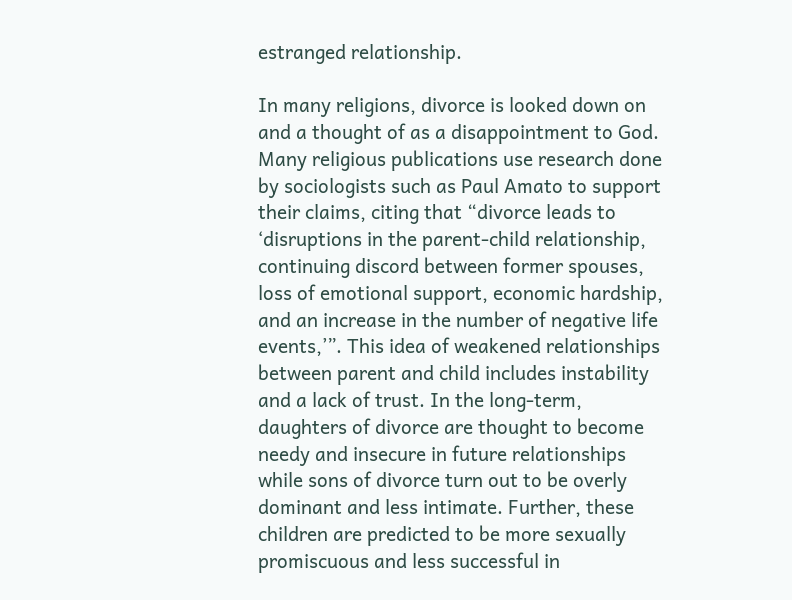estranged relationship.

In many religions, divorce is looked down on and a thought of as a disappointment to God. Many religious publications use research done by sociologists such as Paul Amato to support their claims, citing that “divorce leads to ‘disruptions in the parent-child relationship, continuing discord between former spouses, loss of emotional support, economic hardship, and an increase in the number of negative life events,’”. This idea of weakened relationships between parent and child includes instability and a lack of trust. In the long-term, daughters of divorce are thought to become needy and insecure in future relationships while sons of divorce turn out to be overly dominant and less intimate. Further, these children are predicted to be more sexually promiscuous and less successful in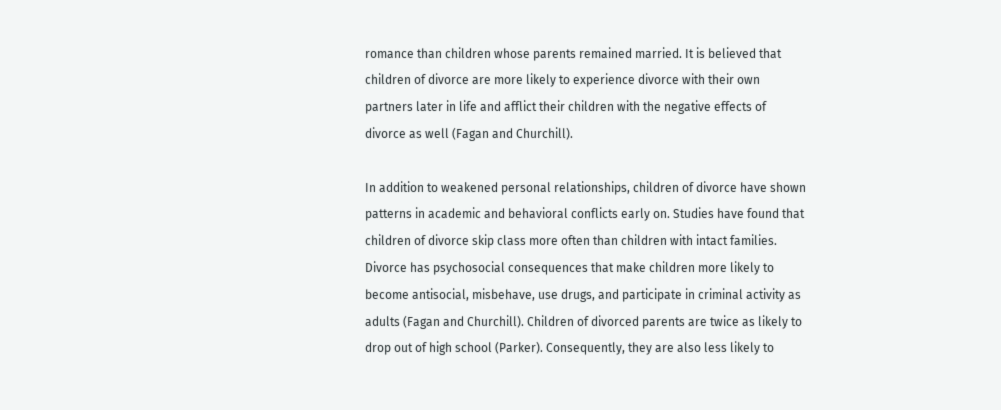romance than children whose parents remained married. It is believed that children of divorce are more likely to experience divorce with their own partners later in life and afflict their children with the negative effects of divorce as well (Fagan and Churchill).

In addition to weakened personal relationships, children of divorce have shown patterns in academic and behavioral conflicts early on. Studies have found that children of divorce skip class more often than children with intact families. Divorce has psychosocial consequences that make children more likely to become antisocial, misbehave, use drugs, and participate in criminal activity as adults (Fagan and Churchill). Children of divorced parents are twice as likely to drop out of high school (Parker). Consequently, they are also less likely to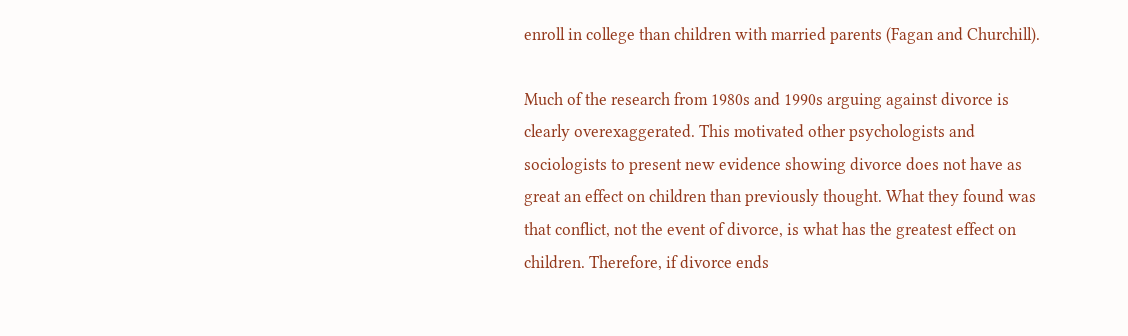enroll in college than children with married parents (Fagan and Churchill).

Much of the research from 1980s and 1990s arguing against divorce is clearly overexaggerated. This motivated other psychologists and sociologists to present new evidence showing divorce does not have as great an effect on children than previously thought. What they found was that conflict, not the event of divorce, is what has the greatest effect on children. Therefore, if divorce ends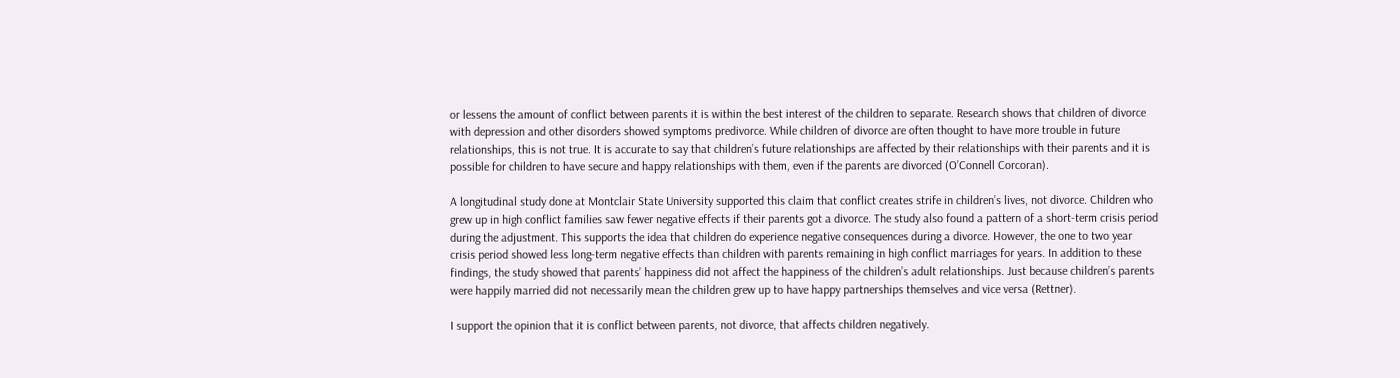or lessens the amount of conflict between parents it is within the best interest of the children to separate. Research shows that children of divorce with depression and other disorders showed symptoms predivorce. While children of divorce are often thought to have more trouble in future relationships, this is not true. It is accurate to say that children’s future relationships are affected by their relationships with their parents and it is possible for children to have secure and happy relationships with them, even if the parents are divorced (O’Connell Corcoran).

A longitudinal study done at Montclair State University supported this claim that conflict creates strife in children’s lives, not divorce. Children who grew up in high conflict families saw fewer negative effects if their parents got a divorce. The study also found a pattern of a short-term crisis period during the adjustment. This supports the idea that children do experience negative consequences during a divorce. However, the one to two year crisis period showed less long-term negative effects than children with parents remaining in high conflict marriages for years. In addition to these findings, the study showed that parents’ happiness did not affect the happiness of the children’s adult relationships. Just because children’s parents were happily married did not necessarily mean the children grew up to have happy partnerships themselves and vice versa (Rettner).

I support the opinion that it is conflict between parents, not divorce, that affects children negatively.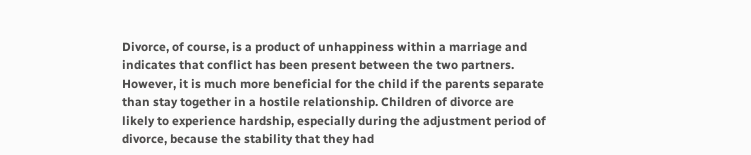Divorce, of course, is a product of unhappiness within a marriage and indicates that conflict has been present between the two partners. However, it is much more beneficial for the child if the parents separate than stay together in a hostile relationship. Children of divorce are likely to experience hardship, especially during the adjustment period of divorce, because the stability that they had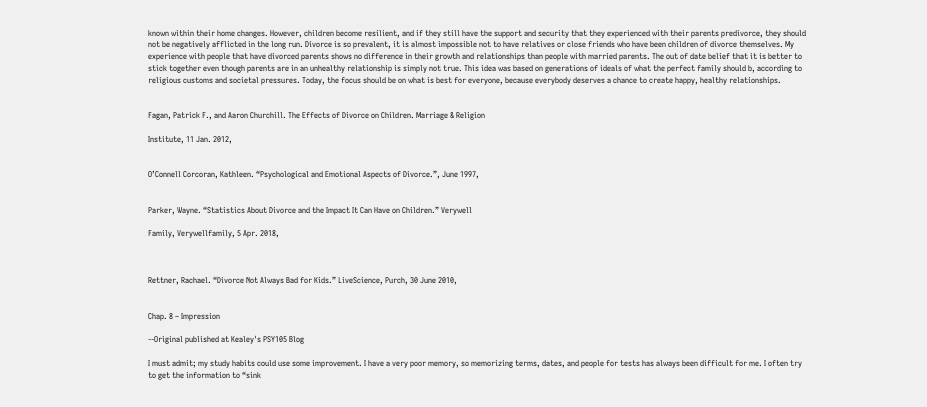known within their home changes. However, children become resilient, and if they still have the support and security that they experienced with their parents predivorce, they should not be negatively afflicted in the long run. Divorce is so prevalent, it is almost impossible not to have relatives or close friends who have been children of divorce themselves. My experience with people that have divorced parents shows no difference in their growth and relationships than people with married parents. The out of date belief that it is better to stick together even though parents are in an unhealthy relationship is simply not true. This idea was based on generations of ideals of what the perfect family should b, according to religious customs and societal pressures. Today, the focus should be on what is best for everyone, because everybody deserves a chance to create happy, healthy relationships.


Fagan, Patrick F., and Aaron Churchill. The Effects of Divorce on Children. Marriage & Religion

Institute, 11 Jan. 2012,


O’Connell Corcoran, Kathleen. “Psychological and Emotional Aspects of Divorce.”, June 1997,


Parker, Wayne. “Statistics About Divorce and the Impact It Can Have on Children.” Verywell

Family, Verywellfamily, 5 Apr. 2018,



Rettner, Rachael. “Divorce Not Always Bad for Kids.” LiveScience, Purch, 30 June 2010,


Chap. 8 – Impression

--Original published at Kealey's PSY105 Blog

I must admit; my study habits could use some improvement. I have a very poor memory, so memorizing terms, dates, and people for tests has always been difficult for me. I often try to get the information to “sink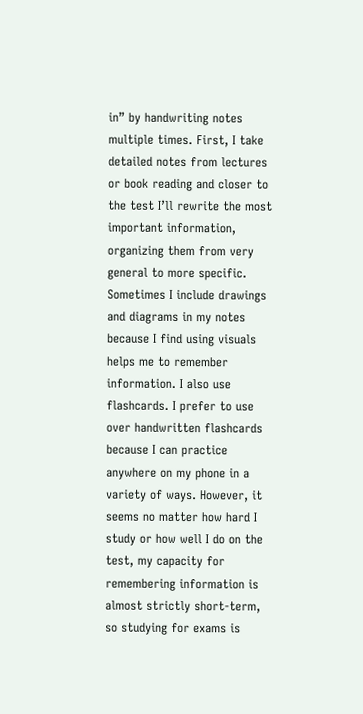in” by handwriting notes multiple times. First, I take detailed notes from lectures or book reading and closer to the test I’ll rewrite the most important information, organizing them from very general to more specific. Sometimes I include drawings and diagrams in my notes because I find using visuals helps me to remember information. I also use flashcards. I prefer to use over handwritten flashcards because I can practice anywhere on my phone in a variety of ways. However, it seems no matter how hard I study or how well I do on the test, my capacity for remembering information is almost strictly short-term, so studying for exams is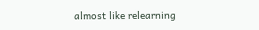almost like relearning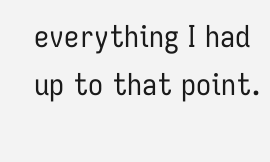everything I had up to that point.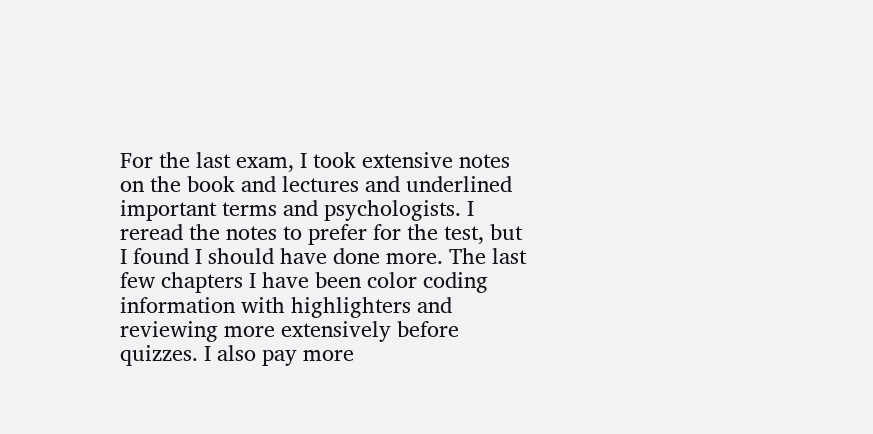For the last exam, I took extensive notes on the book and lectures and underlined important terms and psychologists. I reread the notes to prefer for the test, but I found I should have done more. The last few chapters I have been color coding information with highlighters and reviewing more extensively before quizzes. I also pay more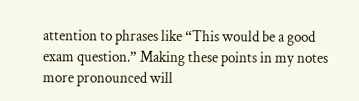attention to phrases like “This would be a good exam question.” Making these points in my notes more pronounced will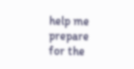help me prepare for the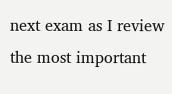next exam as I review the most important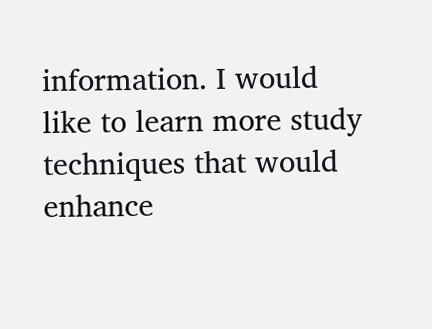information. I would like to learn more study techniques that would enhance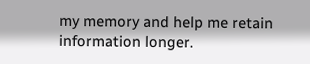my memory and help me retain information longer.